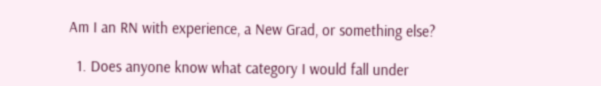Am I an RN with experience, a New Grad, or something else?

  1. Does anyone know what category I would fall under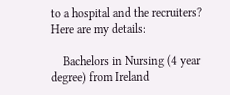to a hospital and the recruiters? Here are my details:

    Bachelors in Nursing (4 year degree) from Ireland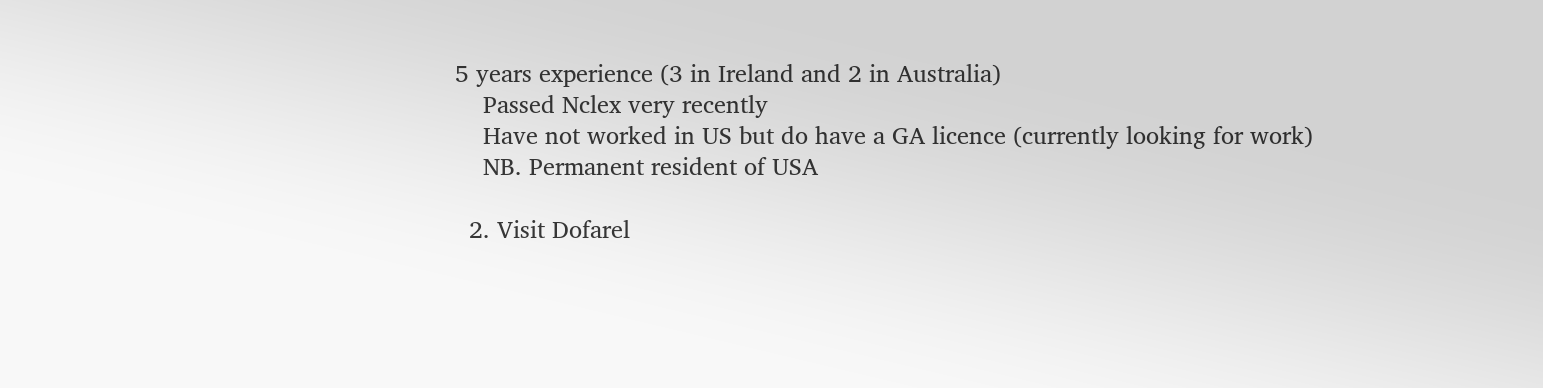5 years experience (3 in Ireland and 2 in Australia)
    Passed Nclex very recently
    Have not worked in US but do have a GA licence (currently looking for work)
    NB. Permanent resident of USA

  2. Visit Dofarel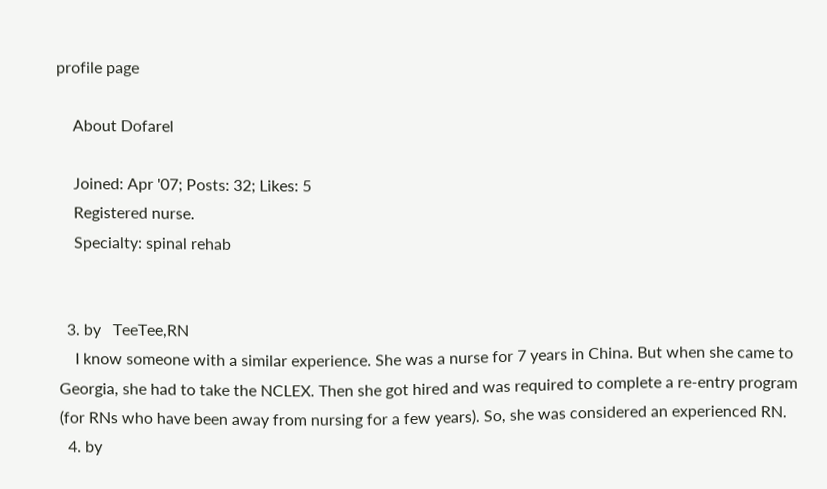profile page

    About Dofarel

    Joined: Apr '07; Posts: 32; Likes: 5
    Registered nurse.
    Specialty: spinal rehab


  3. by   TeeTee,RN
    I know someone with a similar experience. She was a nurse for 7 years in China. But when she came to Georgia, she had to take the NCLEX. Then she got hired and was required to complete a re-entry program (for RNs who have been away from nursing for a few years). So, she was considered an experienced RN.
  4. by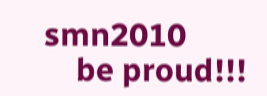smn2010
    be proud!!!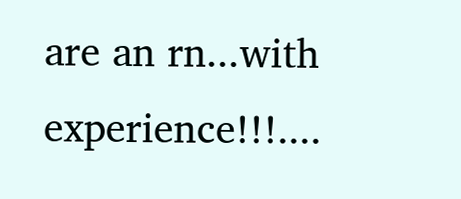are an rn...with experience!!!....